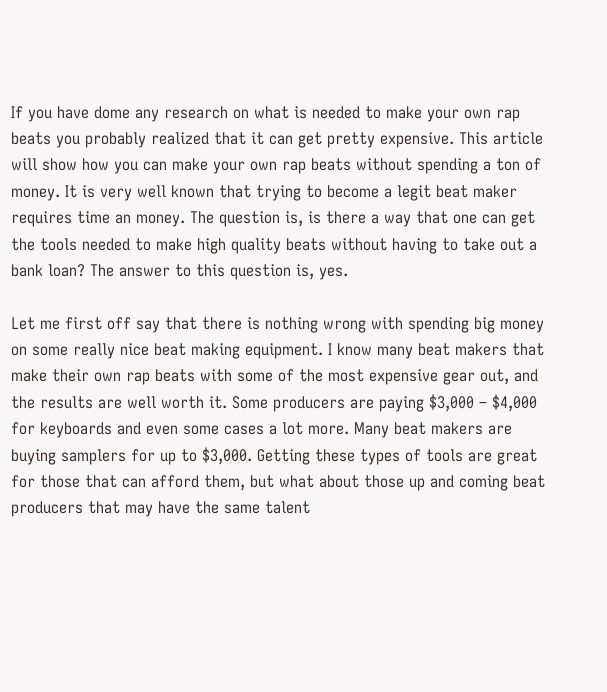If you have dome any research on what is needed to make your own rap beats you probably realized that it can get pretty expensive. This article will show how you can make your own rap beats without spending a ton of money. It is very well known that trying to become a legit beat maker requires time an money. The question is, is there a way that one can get the tools needed to make high quality beats without having to take out a bank loan? The answer to this question is, yes.

Let me first off say that there is nothing wrong with spending big money on some really nice beat making equipment. I know many beat makers that make their own rap beats with some of the most expensive gear out, and the results are well worth it. Some producers are paying $3,000 – $4,000 for keyboards and even some cases a lot more. Many beat makers are buying samplers for up to $3,000. Getting these types of tools are great for those that can afford them, but what about those up and coming beat producers that may have the same talent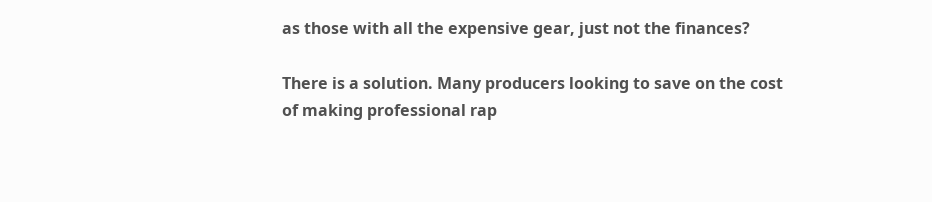as those with all the expensive gear, just not the finances?

There is a solution. Many producers looking to save on the cost of making professional rap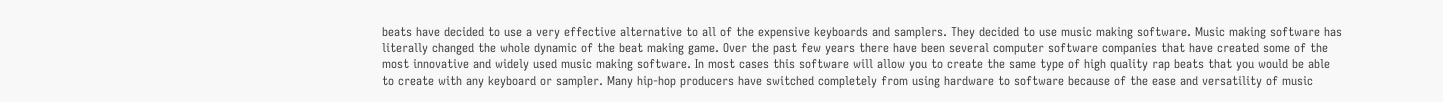beats have decided to use a very effective alternative to all of the expensive keyboards and samplers. They decided to use music making software. Music making software has literally changed the whole dynamic of the beat making game. Over the past few years there have been several computer software companies that have created some of the most innovative and widely used music making software. In most cases this software will allow you to create the same type of high quality rap beats that you would be able to create with any keyboard or sampler. Many hip-hop producers have switched completely from using hardware to software because of the ease and versatility of music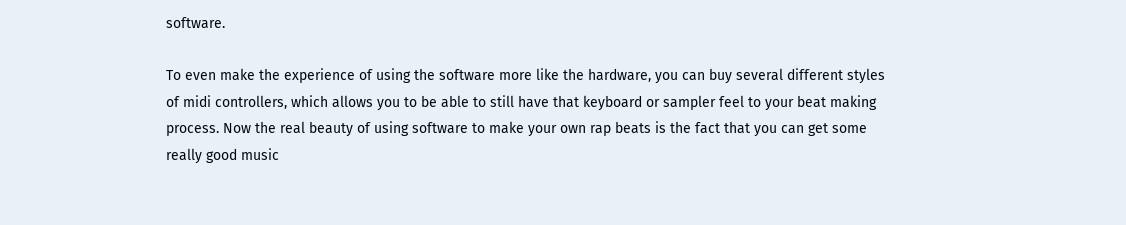software.

To even make the experience of using the software more like the hardware, you can buy several different styles of midi controllers, which allows you to be able to still have that keyboard or sampler feel to your beat making process. Now the real beauty of using software to make your own rap beats is the fact that you can get some really good music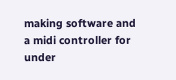making software and a midi controller for under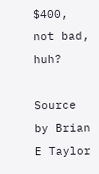$400, not bad, huh?

Source by Brian E Taylor